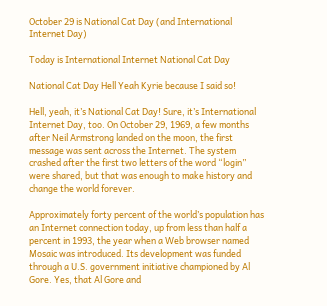October 29 is National Cat Day (and International Internet Day)

Today is International Internet National Cat Day

National Cat Day Hell Yeah Kyrie because I said so!

Hell, yeah, it’s National Cat Day! Sure, it’s International Internet Day, too. On October 29, 1969, a few months after Neil Armstrong landed on the moon, the first message was sent across the Internet. The system crashed after the first two letters of the word “login” were shared, but that was enough to make history and change the world forever.

Approximately forty percent of the world’s population has an Internet connection today, up from less than half a percent in 1993, the year when a Web browser named Mosaic was introduced. Its development was funded through a U.S. government initiative championed by Al Gore. Yes, that Al Gore and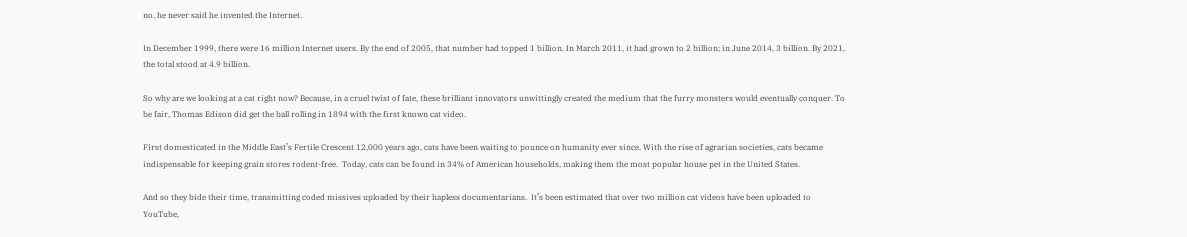no, he never said he invented the Internet.

In December 1999, there were 16 million Internet users. By the end of 2005, that number had topped 1 billion. In March 2011, it had grown to 2 billion; in June 2014, 3 billion. By 2021, the total stood at 4.9 billion.

So why are we looking at a cat right now? Because, in a cruel twist of fate, these brilliant innovators unwittingly created the medium that the furry monsters would eventually conquer. To be fair, Thomas Edison did get the ball rolling in 1894 with the first known cat video.

First domesticated in the Middle East’s Fertile Crescent 12,000 years ago, cats have been waiting to pounce on humanity ever since. With the rise of agrarian societies, cats became indispensable for keeping grain stores rodent-free.  Today, cats can be found in 34% of American households, making them the most popular house pet in the United States.

And so they bide their time, transmitting coded missives uploaded by their hapless documentarians.  It’s been estimated that over two million cat videos have been uploaded to YouTube,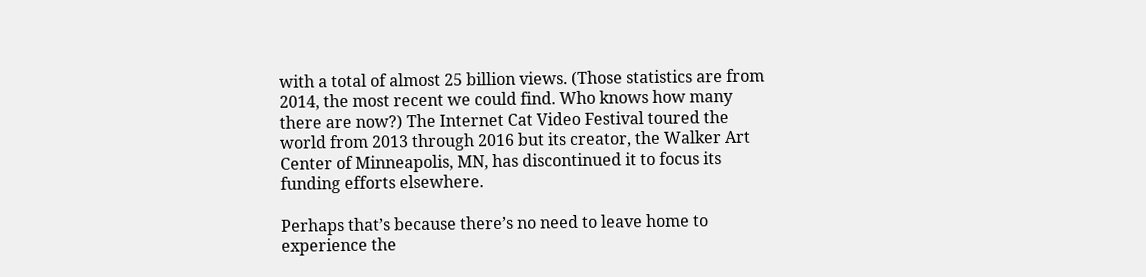with a total of almost 25 billion views. (Those statistics are from 2014, the most recent we could find. Who knows how many there are now?) The Internet Cat Video Festival toured the world from 2013 through 2016 but its creator, the Walker Art Center of Minneapolis, MN, has discontinued it to focus its funding efforts elsewhere.

Perhaps that’s because there’s no need to leave home to experience the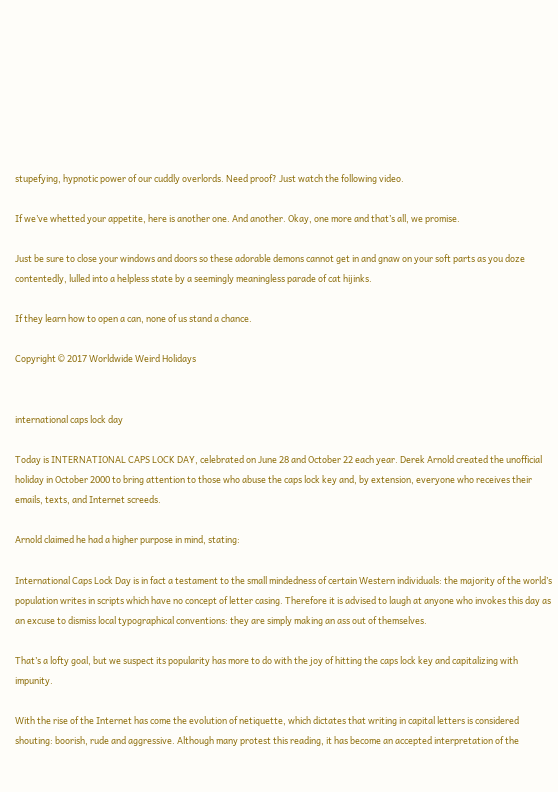stupefying, hypnotic power of our cuddly overlords. Need proof? Just watch the following video.

If we’ve whetted your appetite, here is another one. And another. Okay, one more and that’s all, we promise.

Just be sure to close your windows and doors so these adorable demons cannot get in and gnaw on your soft parts as you doze contentedly, lulled into a helpless state by a seemingly meaningless parade of cat hijinks.

If they learn how to open a can, none of us stand a chance.

Copyright © 2017 Worldwide Weird Holidays


international caps lock day

Today is INTERNATIONAL CAPS LOCK DAY, celebrated on June 28 and October 22 each year. Derek Arnold created the unofficial holiday in October 2000 to bring attention to those who abuse the caps lock key and, by extension, everyone who receives their emails, texts, and Internet screeds.

Arnold claimed he had a higher purpose in mind, stating:

International Caps Lock Day is in fact a testament to the small mindedness of certain Western individuals: the majority of the world’s population writes in scripts which have no concept of letter casing. Therefore it is advised to laugh at anyone who invokes this day as an excuse to dismiss local typographical conventions: they are simply making an ass out of themselves.

That’s a lofty goal, but we suspect its popularity has more to do with the joy of hitting the caps lock key and capitalizing with impunity.

With the rise of the Internet has come the evolution of netiquette, which dictates that writing in capital letters is considered shouting: boorish, rude and aggressive. Although many protest this reading, it has become an accepted interpretation of the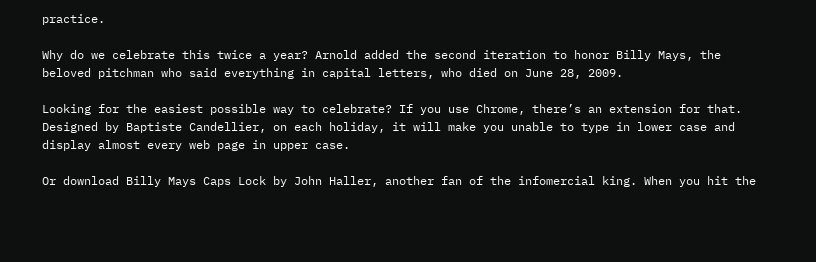practice.

Why do we celebrate this twice a year? Arnold added the second iteration to honor Billy Mays, the beloved pitchman who said everything in capital letters, who died on June 28, 2009.

Looking for the easiest possible way to celebrate? If you use Chrome, there’s an extension for that. Designed by Baptiste Candellier, on each holiday, it will make you unable to type in lower case and display almost every web page in upper case.

Or download Billy Mays Caps Lock by John Haller, another fan of the infomercial king. When you hit the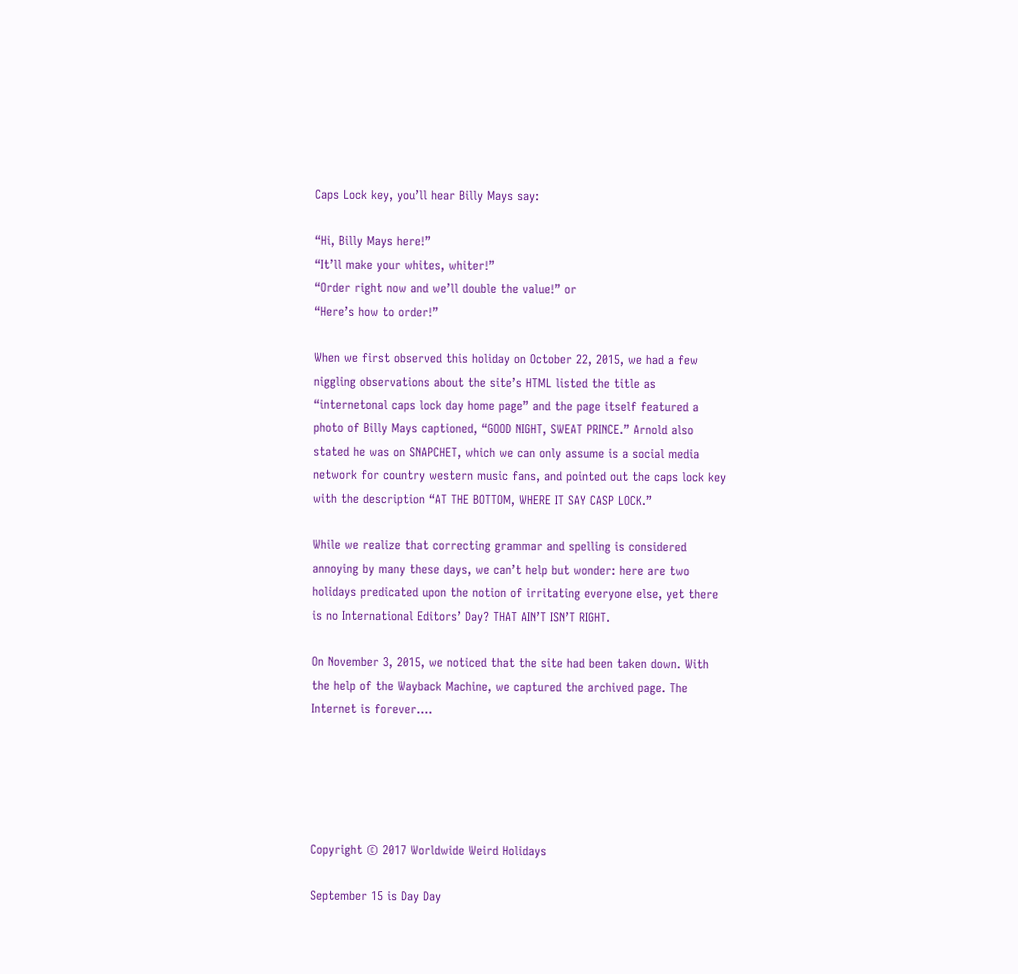Caps Lock key, you’ll hear Billy Mays say:

“Hi, Billy Mays here!”
“It’ll make your whites, whiter!”
“Order right now and we’ll double the value!” or
“Here’s how to order!”

When we first observed this holiday on October 22, 2015, we had a few niggling observations about the site’s HTML listed the title as “internetonal caps lock day home page” and the page itself featured a photo of Billy Mays captioned, “GOOD NIGHT, SWEAT PRINCE.” Arnold also stated he was on SNAPCHET, which we can only assume is a social media network for country western music fans, and pointed out the caps lock key with the description “AT THE BOTTOM, WHERE IT SAY CASP LOCK.”

While we realize that correcting grammar and spelling is considered annoying by many these days, we can’t help but wonder: here are two holidays predicated upon the notion of irritating everyone else, yet there is no International Editors’ Day? THAT AIN’T ISN’T RIGHT.

On November 3, 2015, we noticed that the site had been taken down. With the help of the Wayback Machine, we captured the archived page. The Internet is forever….





Copyright © 2017 Worldwide Weird Holidays

September 15 is Day Day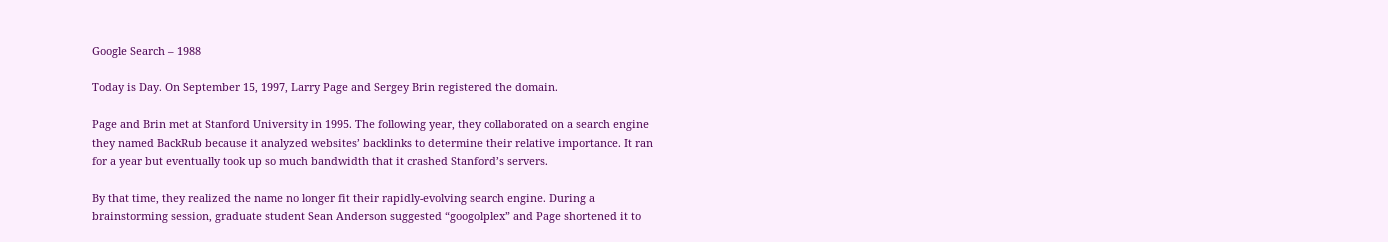Google Search – 1988

Today is Day. On September 15, 1997, Larry Page and Sergey Brin registered the domain.

Page and Brin met at Stanford University in 1995. The following year, they collaborated on a search engine they named BackRub because it analyzed websites’ backlinks to determine their relative importance. It ran for a year but eventually took up so much bandwidth that it crashed Stanford’s servers.

By that time, they realized the name no longer fit their rapidly-evolving search engine. During a brainstorming session, graduate student Sean Anderson suggested “googolplex” and Page shortened it to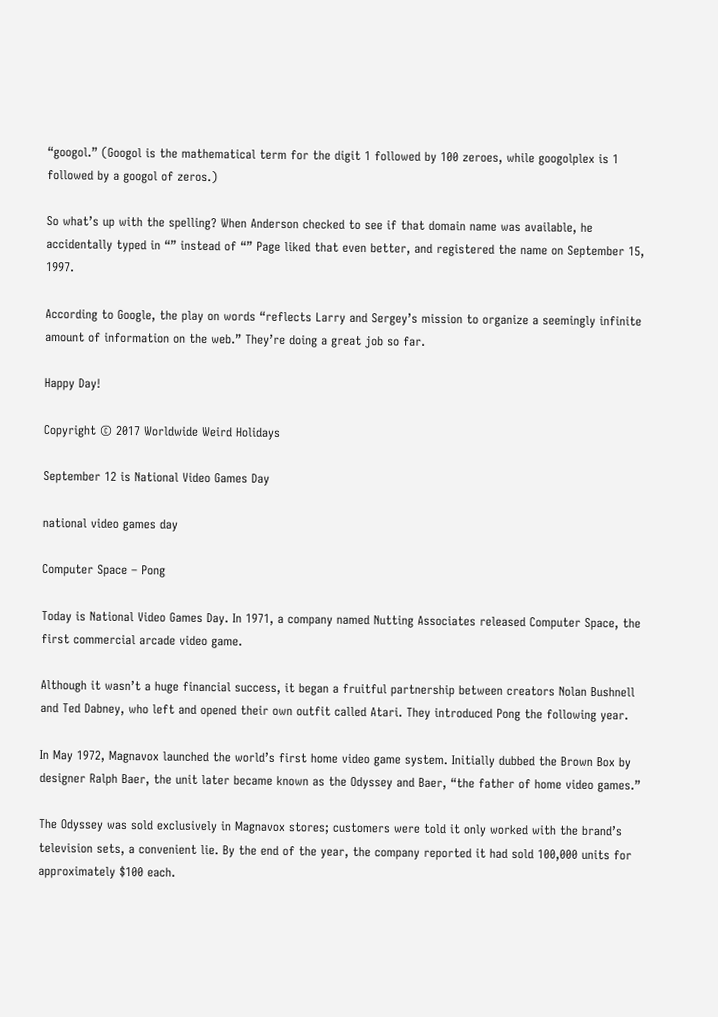“googol.” (Googol is the mathematical term for the digit 1 followed by 100 zeroes, while googolplex is 1 followed by a googol of zeros.)

So what’s up with the spelling? When Anderson checked to see if that domain name was available, he accidentally typed in “” instead of “” Page liked that even better, and registered the name on September 15, 1997.

According to Google, the play on words “reflects Larry and Sergey’s mission to organize a seemingly infinite amount of information on the web.” They’re doing a great job so far.

Happy Day!

Copyright © 2017 Worldwide Weird Holidays

September 12 is National Video Games Day

national video games day

Computer Space – Pong

Today is National Video Games Day. In 1971, a company named Nutting Associates released Computer Space, the first commercial arcade video game.

Although it wasn’t a huge financial success, it began a fruitful partnership between creators Nolan Bushnell and Ted Dabney, who left and opened their own outfit called Atari. They introduced Pong the following year.

In May 1972, Magnavox launched the world’s first home video game system. Initially dubbed the Brown Box by designer Ralph Baer, the unit later became known as the Odyssey and Baer, “the father of home video games.”

The Odyssey was sold exclusively in Magnavox stores; customers were told it only worked with the brand’s television sets, a convenient lie. By the end of the year, the company reported it had sold 100,000 units for approximately $100 each.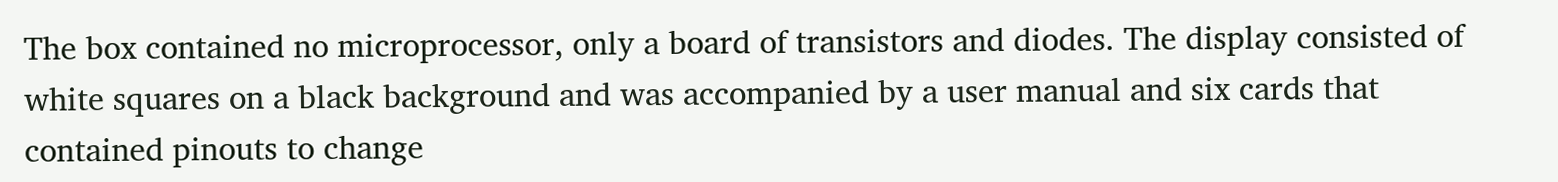The box contained no microprocessor, only a board of transistors and diodes. The display consisted of white squares on a black background and was accompanied by a user manual and six cards that contained pinouts to change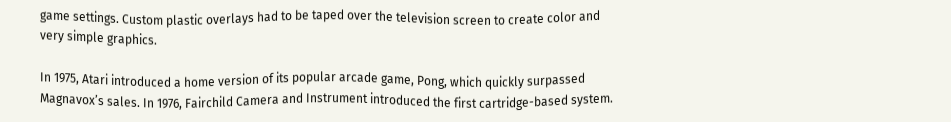game settings. Custom plastic overlays had to be taped over the television screen to create color and very simple graphics.

In 1975, Atari introduced a home version of its popular arcade game, Pong, which quickly surpassed Magnavox’s sales. In 1976, Fairchild Camera and Instrument introduced the first cartridge-based system.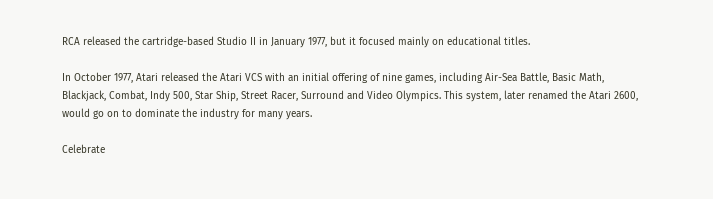RCA released the cartridge-based Studio II in January 1977, but it focused mainly on educational titles.

In October 1977, Atari released the Atari VCS with an initial offering of nine games, including Air-Sea Battle, Basic Math, Blackjack, Combat, Indy 500, Star Ship, Street Racer, Surround and Video Olympics. This system, later renamed the Atari 2600, would go on to dominate the industry for many years.

Celebrate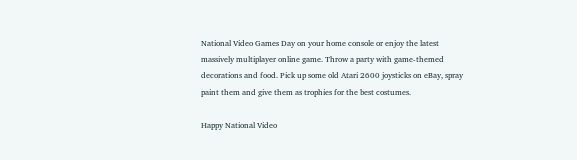National Video Games Day on your home console or enjoy the latest massively multiplayer online game. Throw a party with game-themed decorations and food. Pick up some old Atari 2600 joysticks on eBay, spray paint them and give them as trophies for the best costumes.

Happy National Video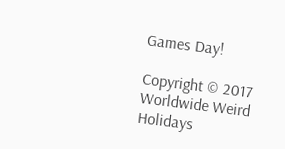Games Day!

Copyright © 2017 Worldwide Weird Holidays